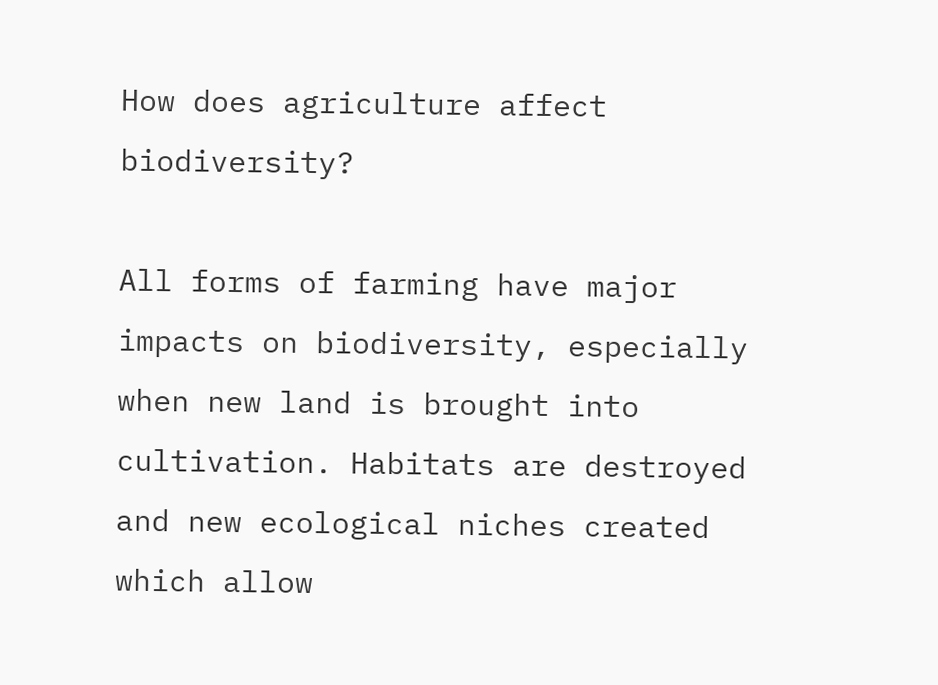How does agriculture affect biodiversity?

All forms of farming have major impacts on biodiversity, especially when new land is brought into cultivation. Habitats are destroyed and new ecological niches created which allow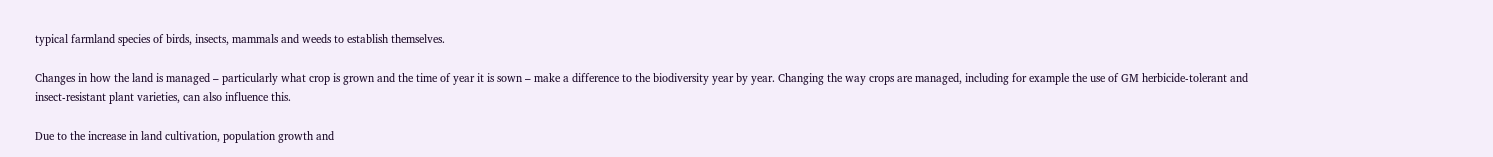typical farmland species of birds, insects, mammals and weeds to establish themselves.

Changes in how the land is managed – particularly what crop is grown and the time of year it is sown – make a difference to the biodiversity year by year. Changing the way crops are managed, including for example the use of GM herbicide-tolerant and insect-resistant plant varieties, can also influence this.

Due to the increase in land cultivation, population growth and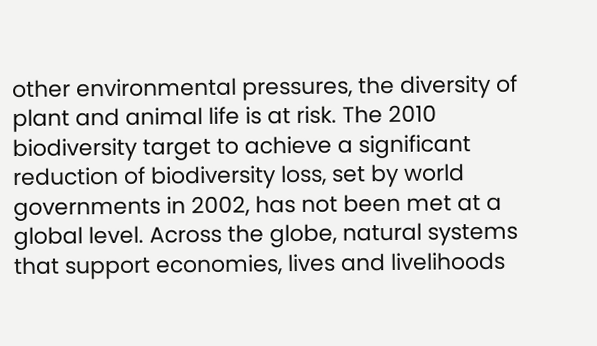other environmental pressures, the diversity of plant and animal life is at risk. The 2010 biodiversity target to achieve a significant reduction of biodiversity loss, set by world governments in 2002, has not been met at a global level. Across the globe, natural systems that support economies, lives and livelihoods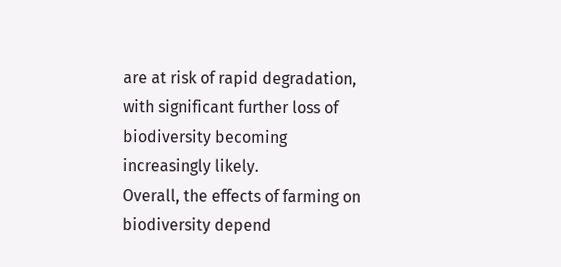are at risk of rapid degradation, with significant further loss of biodiversity becoming increasingly likely.
Overall, the effects of farming on biodiversity depend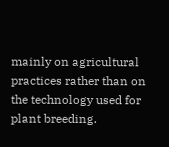mainly on agricultural practices rather than on the technology used for plant breeding.